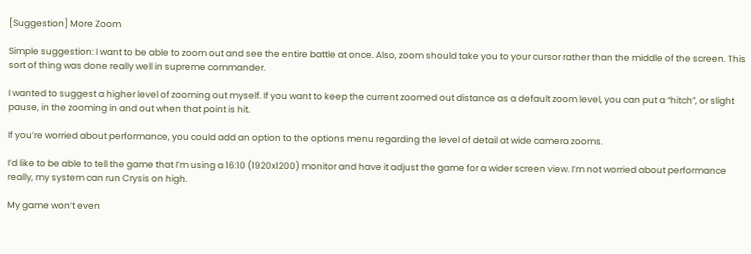[Suggestion] More Zoom

Simple suggestion: I want to be able to zoom out and see the entire battle at once. Also, zoom should take you to your cursor rather than the middle of the screen. This sort of thing was done really well in supreme commander.

I wanted to suggest a higher level of zooming out myself. If you want to keep the current zoomed out distance as a default zoom level, you can put a “hitch”, or slight pause, in the zooming in and out when that point is hit.

If you’re worried about performance, you could add an option to the options menu regarding the level of detail at wide camera zooms.

I’d like to be able to tell the game that I’m using a 16:10 (1920x1200) monitor and have it adjust the game for a wider screen view. I’m not worried about performance really, my system can run Crysis on high.

My game won’t even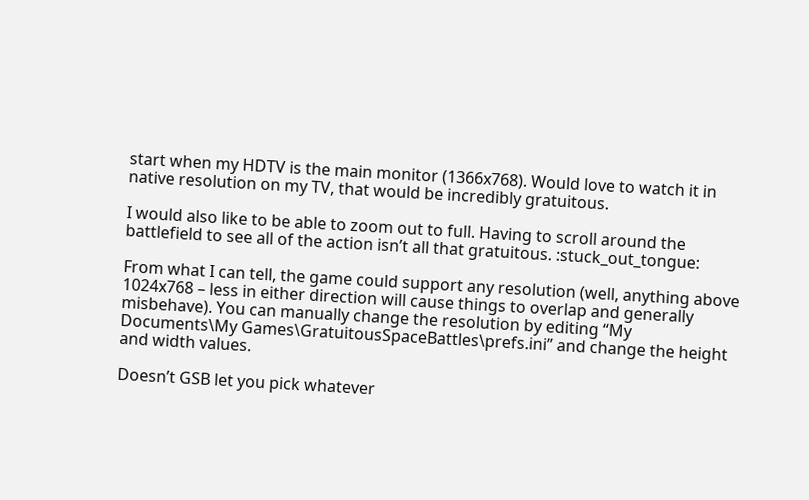start when my HDTV is the main monitor (1366x768). Would love to watch it in native resolution on my TV, that would be incredibly gratuitous.

I would also like to be able to zoom out to full. Having to scroll around the battlefield to see all of the action isn’t all that gratuitous. :stuck_out_tongue:

From what I can tell, the game could support any resolution (well, anything above 1024x768 – less in either direction will cause things to overlap and generally misbehave). You can manually change the resolution by editing “My Documents\My Games\GratuitousSpaceBattles\prefs.ini” and change the height and width values.

Doesn’t GSB let you pick whatever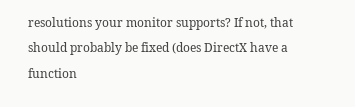resolutions your monitor supports? If not, that should probably be fixed (does DirectX have a function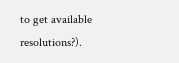to get available resolutions?).